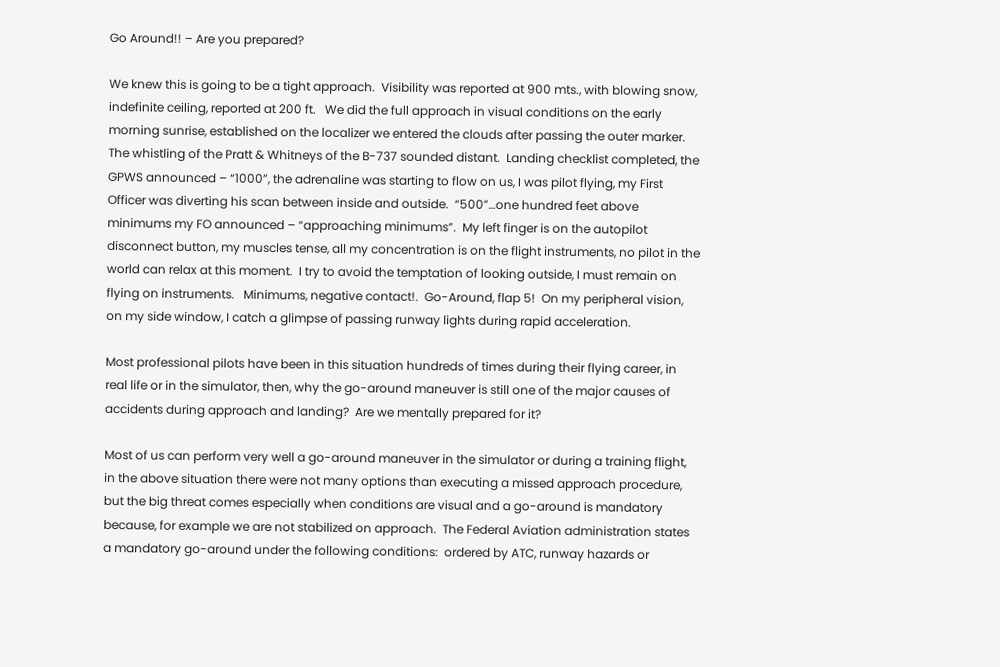Go Around!! – Are you prepared?

We knew this is going to be a tight approach.  Visibility was reported at 900 mts., with blowing snow, indefinite ceiling, reported at 200 ft.   We did the full approach in visual conditions on the early morning sunrise, established on the localizer we entered the clouds after passing the outer marker.  The whistling of the Pratt & Whitneys of the B-737 sounded distant.  Landing checklist completed, the GPWS announced – “1000”, the adrenaline was starting to flow on us, I was pilot flying, my First Officer was diverting his scan between inside and outside.  “500”…one hundred feet above minimums my FO announced – “approaching minimums”.  My left finger is on the autopilot disconnect button, my muscles tense, all my concentration is on the flight instruments, no pilot in the world can relax at this moment.  I try to avoid the temptation of looking outside, I must remain on flying on instruments.   Minimums, negative contact!.  Go-Around, flap 5!  On my peripheral vision, on my side window, I catch a glimpse of passing runway lights during rapid acceleration.

Most professional pilots have been in this situation hundreds of times during their flying career, in real life or in the simulator, then, why the go-around maneuver is still one of the major causes of accidents during approach and landing?  Are we mentally prepared for it?

Most of us can perform very well a go-around maneuver in the simulator or during a training flight, in the above situation there were not many options than executing a missed approach procedure, but the big threat comes especially when conditions are visual and a go-around is mandatory because, for example we are not stabilized on approach.  The Federal Aviation administration states a mandatory go-around under the following conditions:  ordered by ATC, runway hazards or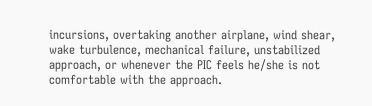incursions, overtaking another airplane, wind shear, wake turbulence, mechanical failure, unstabilized approach, or whenever the PIC feels he/she is not comfortable with the approach.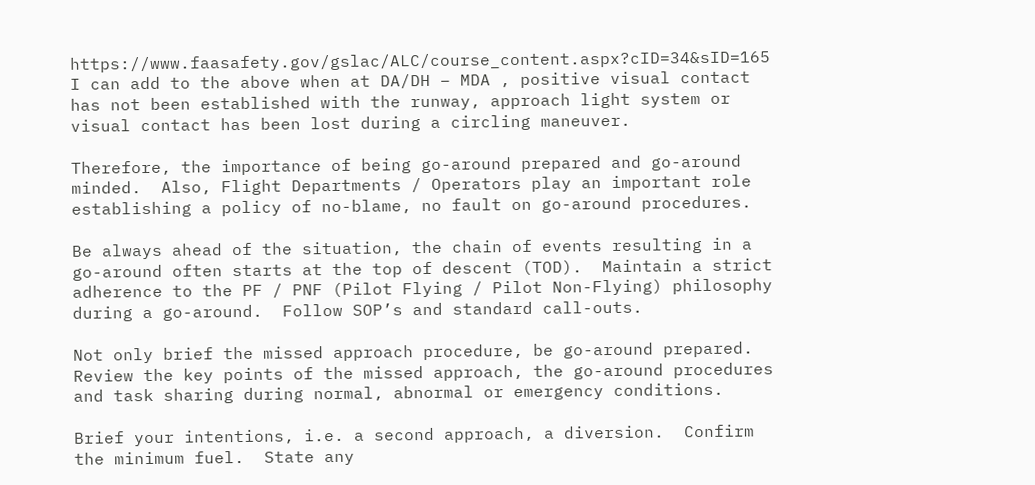https://www.faasafety.gov/gslac/ALC/course_content.aspx?cID=34&sID=165 I can add to the above when at DA/DH – MDA , positive visual contact has not been established with the runway, approach light system or visual contact has been lost during a circling maneuver.

Therefore, the importance of being go-around prepared and go-around minded.  Also, Flight Departments / Operators play an important role establishing a policy of no-blame, no fault on go-around procedures.

Be always ahead of the situation, the chain of events resulting in a go-around often starts at the top of descent (TOD).  Maintain a strict adherence to the PF / PNF (Pilot Flying / Pilot Non-Flying) philosophy during a go-around.  Follow SOP’s and standard call-outs.

Not only brief the missed approach procedure, be go-around prepared.  Review the key points of the missed approach, the go-around procedures and task sharing during normal, abnormal or emergency conditions.

Brief your intentions, i.e. a second approach, a diversion.  Confirm the minimum fuel.  State any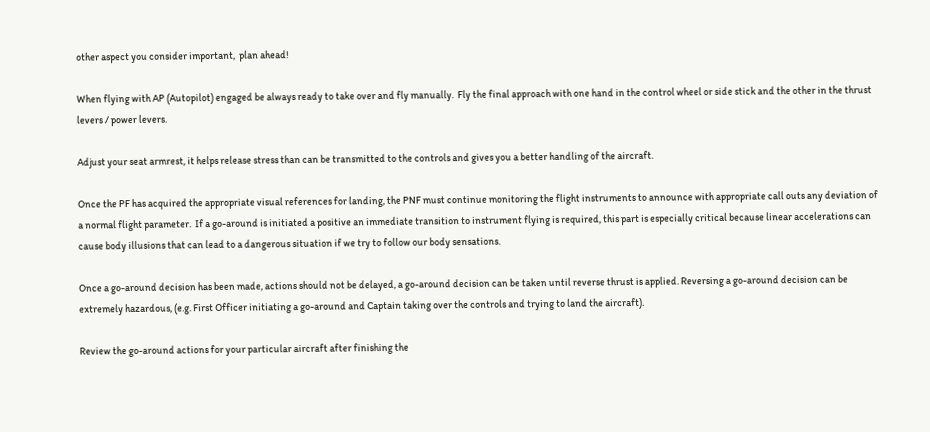other aspect you consider important,  plan ahead!

When flying with AP (Autopilot) engaged be always ready to take over and fly manually.  Fly the final approach with one hand in the control wheel or side stick and the other in the thrust levers / power levers.

Adjust your seat armrest, it helps release stress than can be transmitted to the controls and gives you a better handling of the aircraft.

Once the PF has acquired the appropriate visual references for landing, the PNF must continue monitoring the flight instruments to announce with appropriate call outs any deviation of a normal flight parameter.  If a go-around is initiated a positive an immediate transition to instrument flying is required, this part is especially critical because linear accelerations can cause body illusions that can lead to a dangerous situation if we try to follow our body sensations.

Once a go-around decision has been made, actions should not be delayed, a go-around decision can be taken until reverse thrust is applied. Reversing a go-around decision can be extremely hazardous, (e.g. First Officer initiating a go-around and Captain taking over the controls and trying to land the aircraft).

Review the go-around actions for your particular aircraft after finishing the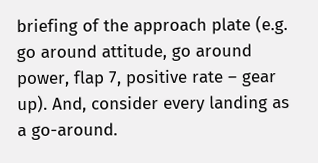briefing of the approach plate (e.g. go around attitude, go around power, flap 7, positive rate – gear up). And, consider every landing as a go-around.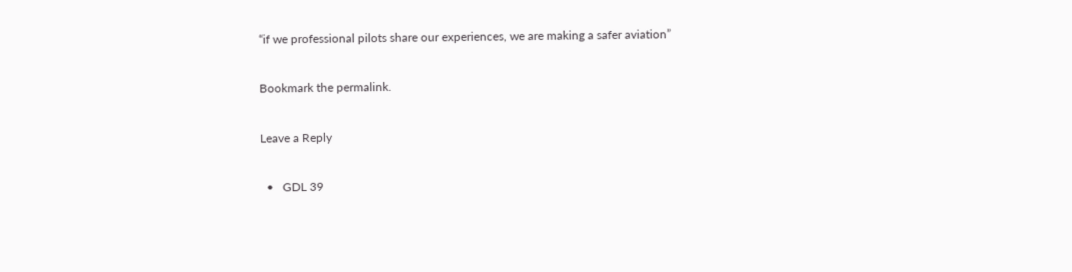“if we professional pilots share our experiences, we are making a safer aviation”

Bookmark the permalink.

Leave a Reply

  •   GDL 39